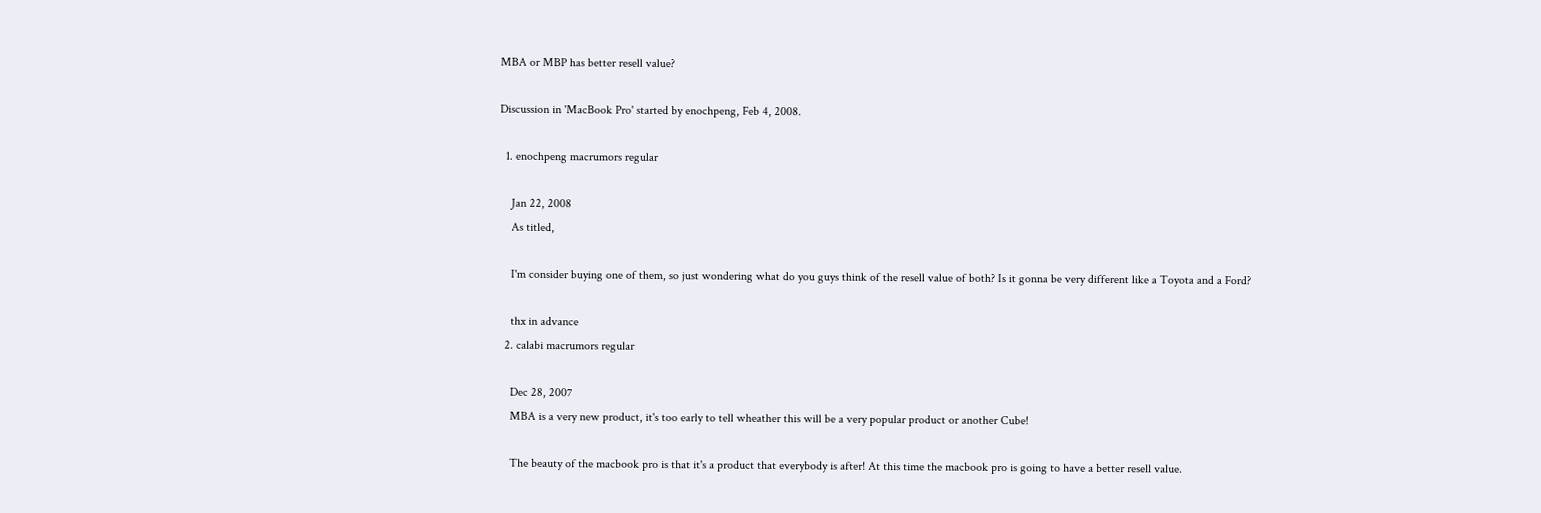MBA or MBP has better resell value?

Discussion in 'MacBook Pro' started by enochpeng, Feb 4, 2008.

  1. enochpeng macrumors regular

    Jan 22, 2008
    As titled,

    I'm consider buying one of them, so just wondering what do you guys think of the resell value of both? Is it gonna be very different like a Toyota and a Ford?

    thx in advance
  2. calabi macrumors regular

    Dec 28, 2007
    MBA is a very new product, it's too early to tell wheather this will be a very popular product or another Cube!

    The beauty of the macbook pro is that it's a product that everybody is after! At this time the macbook pro is going to have a better resell value.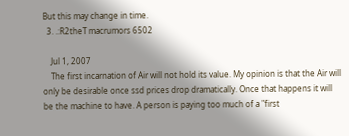But this may change in time.
  3. .:R2theT macrumors 6502

    Jul 1, 2007
    The first incarnation of Air will not hold its value. My opinion is that the Air will only be desirable once ssd prices drop dramatically. Once that happens it will be the machine to have. A person is paying too much of a "first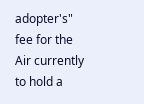adopter's" fee for the Air currently to hold a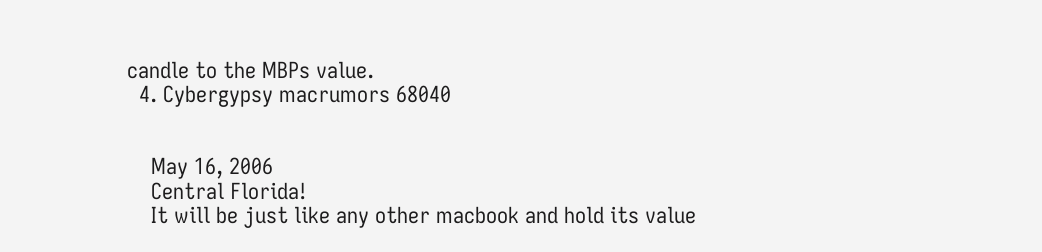candle to the MBPs value.
  4. Cybergypsy macrumors 68040


    May 16, 2006
    Central Florida!
    It will be just like any other macbook and hold its value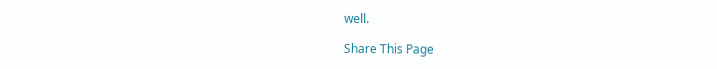well.

Share This Page